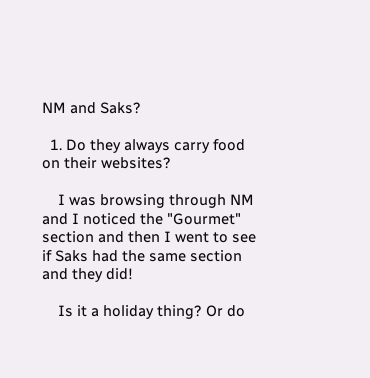NM and Saks?

  1. Do they always carry food on their websites?

    I was browsing through NM and I noticed the "Gourmet" section and then I went to see if Saks had the same section and they did!

    Is it a holiday thing? Or do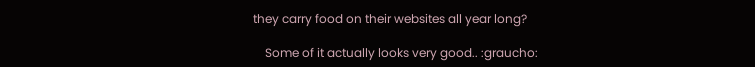they carry food on their websites all year long?

    Some of it actually looks very good.. :graucho: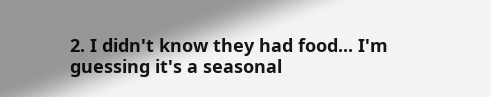2. I didn't know they had food... I'm guessing it's a seasonal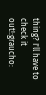thing? I'll have to check it out!:graucho: